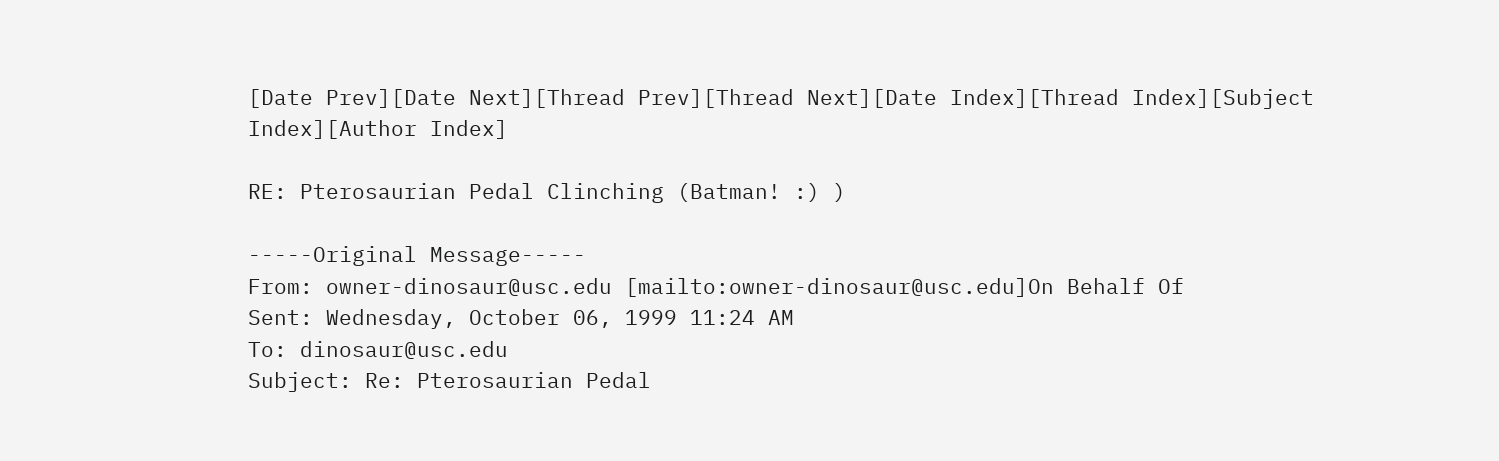[Date Prev][Date Next][Thread Prev][Thread Next][Date Index][Thread Index][Subject Index][Author Index]

RE: Pterosaurian Pedal Clinching (Batman! :) )

-----Original Message-----
From: owner-dinosaur@usc.edu [mailto:owner-dinosaur@usc.edu]On Behalf Of
Sent: Wednesday, October 06, 1999 11:24 AM
To: dinosaur@usc.edu
Subject: Re: Pterosaurian Pedal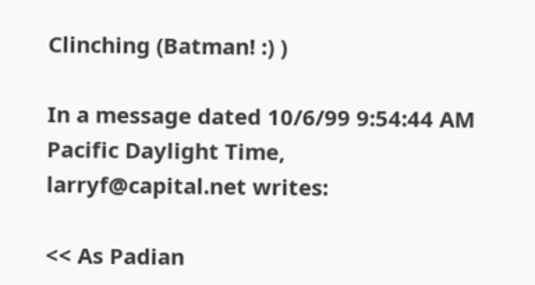Clinching (Batman! :) )

In a message dated 10/6/99 9:54:44 AM Pacific Daylight Time,
larryf@capital.net writes:

<< As Padian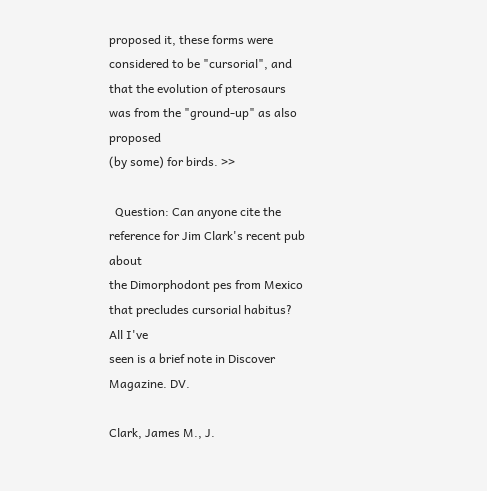proposed it, these forms were considered to be "cursorial", and
that the evolution of pterosaurs was from the "ground-up" as also proposed
(by some) for birds. >>

  Question: Can anyone cite the reference for Jim Clark's recent pub about
the Dimorphodont pes from Mexico that precludes cursorial habitus? All I've
seen is a brief note in Discover Magazine. DV.

Clark, James M., J.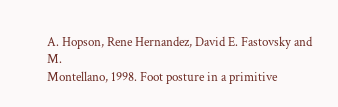A. Hopson, Rene Hernandez, David E. Fastovsky and M.
Montellano, 1998. Foot posture in a primitive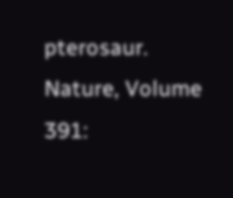pterosaur. Nature, Volume 391: